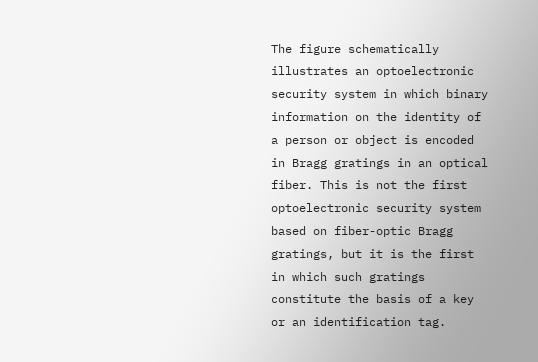The figure schematically illustrates an optoelectronic security system in which binary information on the identity of a person or object is encoded in Bragg gratings in an optical fiber. This is not the first optoelectronic security system based on fiber-optic Bragg gratings, but it is the first in which such gratings constitute the basis of a key or an identification tag.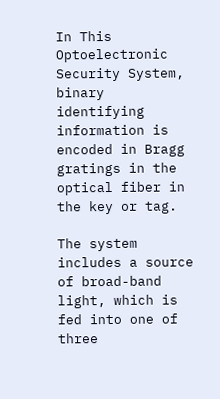In This Optoelectronic Security System, binary identifying information is encoded in Bragg gratings in the optical fiber in the key or tag.

The system includes a source of broad-band light, which is fed into one of three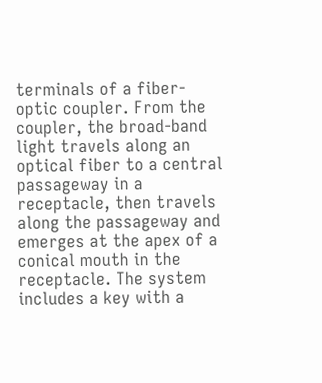terminals of a fiber-optic coupler. From the coupler, the broad-band light travels along an optical fiber to a central passageway in a receptacle, then travels along the passageway and emerges at the apex of a conical mouth in the receptacle. The system includes a key with a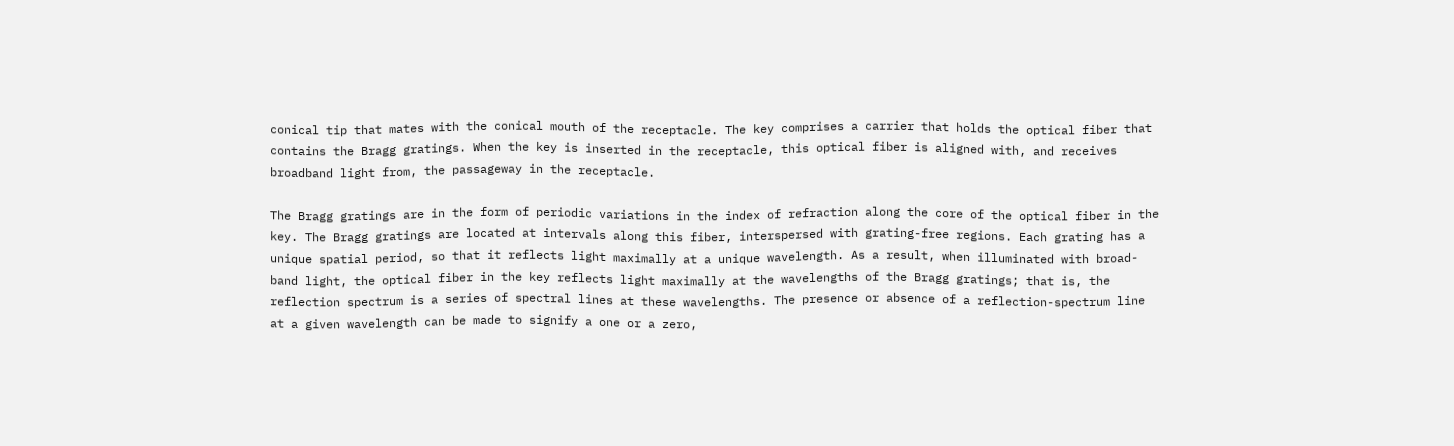conical tip that mates with the conical mouth of the receptacle. The key comprises a carrier that holds the optical fiber that contains the Bragg gratings. When the key is inserted in the receptacle, this optical fiber is aligned with, and receives broadband light from, the passageway in the receptacle.

The Bragg gratings are in the form of periodic variations in the index of refraction along the core of the optical fiber in the key. The Bragg gratings are located at intervals along this fiber, interspersed with grating-free regions. Each grating has a unique spatial period, so that it reflects light maximally at a unique wavelength. As a result, when illuminated with broad-band light, the optical fiber in the key reflects light maximally at the wavelengths of the Bragg gratings; that is, the reflection spectrum is a series of spectral lines at these wavelengths. The presence or absence of a reflection-spectrum line at a given wavelength can be made to signify a one or a zero,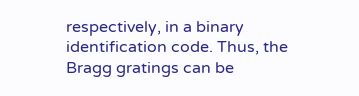respectively, in a binary identification code. Thus, the Bragg gratings can be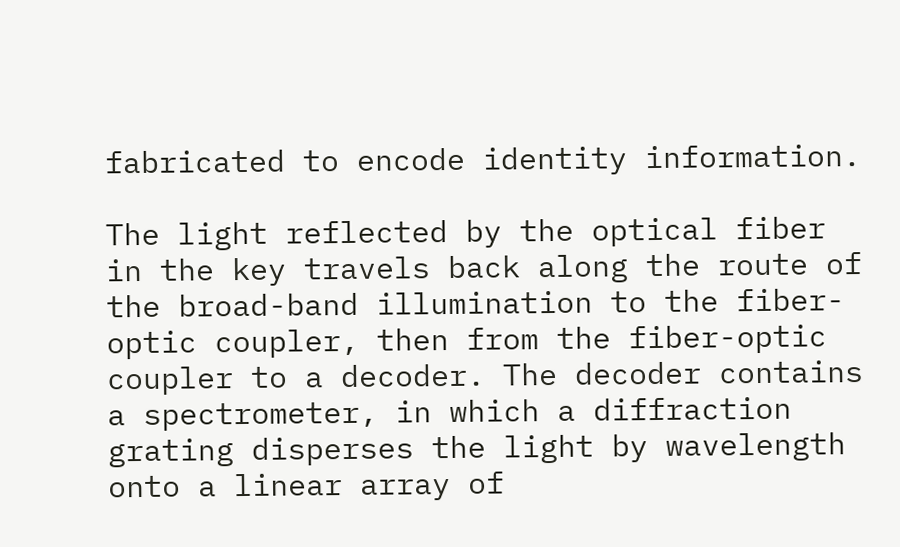fabricated to encode identity information.

The light reflected by the optical fiber in the key travels back along the route of the broad-band illumination to the fiber-optic coupler, then from the fiber-optic coupler to a decoder. The decoder contains a spectrometer, in which a diffraction grating disperses the light by wavelength onto a linear array of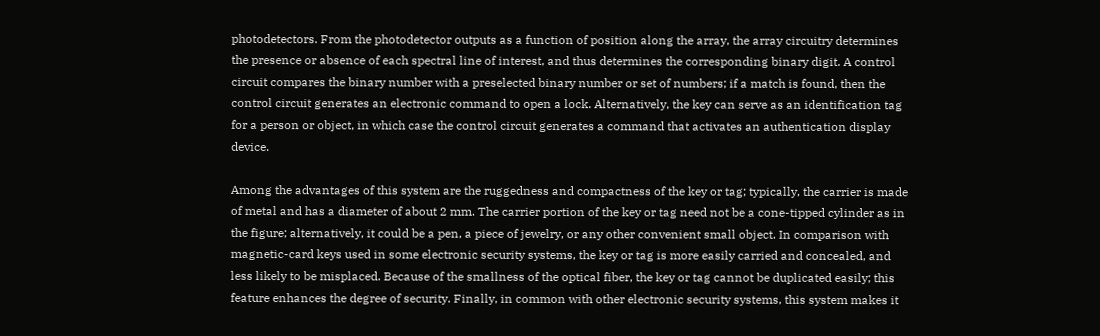photodetectors. From the photodetector outputs as a function of position along the array, the array circuitry determines the presence or absence of each spectral line of interest, and thus determines the corresponding binary digit. A control circuit compares the binary number with a preselected binary number or set of numbers; if a match is found, then the control circuit generates an electronic command to open a lock. Alternatively, the key can serve as an identification tag for a person or object, in which case the control circuit generates a command that activates an authentication display device.

Among the advantages of this system are the ruggedness and compactness of the key or tag; typically, the carrier is made of metal and has a diameter of about 2 mm. The carrier portion of the key or tag need not be a cone-tipped cylinder as in the figure; alternatively, it could be a pen, a piece of jewelry, or any other convenient small object. In comparison with magnetic-card keys used in some electronic security systems, the key or tag is more easily carried and concealed, and less likely to be misplaced. Because of the smallness of the optical fiber, the key or tag cannot be duplicated easily; this feature enhances the degree of security. Finally, in common with other electronic security systems, this system makes it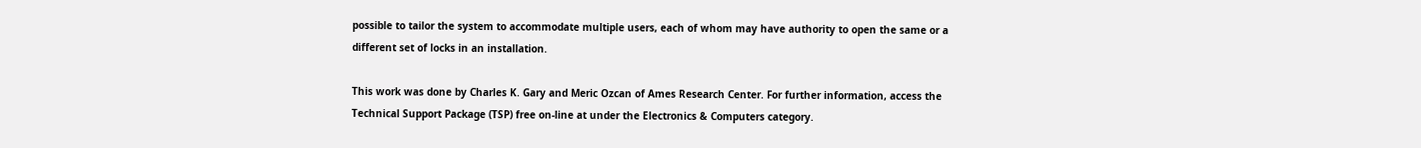possible to tailor the system to accommodate multiple users, each of whom may have authority to open the same or a different set of locks in an installation.

This work was done by Charles K. Gary and Meric Ozcan of Ames Research Center. For further information, access the Technical Support Package (TSP) free on-line at under the Electronics & Computers category.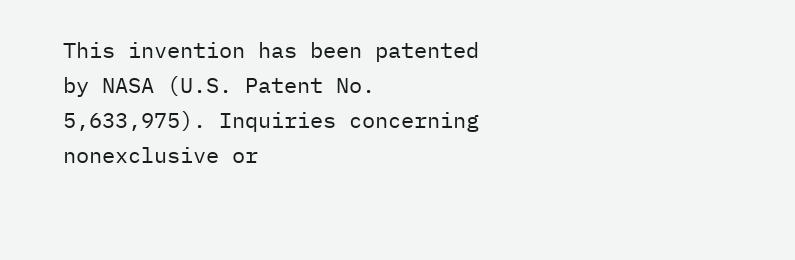This invention has been patented by NASA (U.S. Patent No. 5,633,975). Inquiries concerning nonexclusive or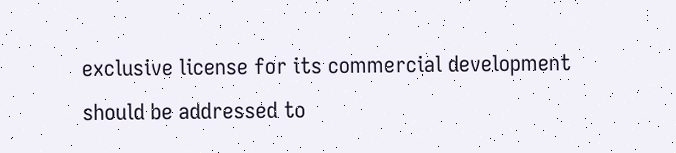exclusive license for its commercial development should be addressed to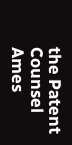the Patent Counsel
Ames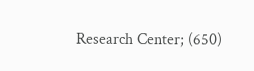Research Center; (650)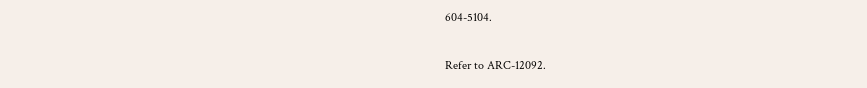604-5104.

Refer to ARC-12092.